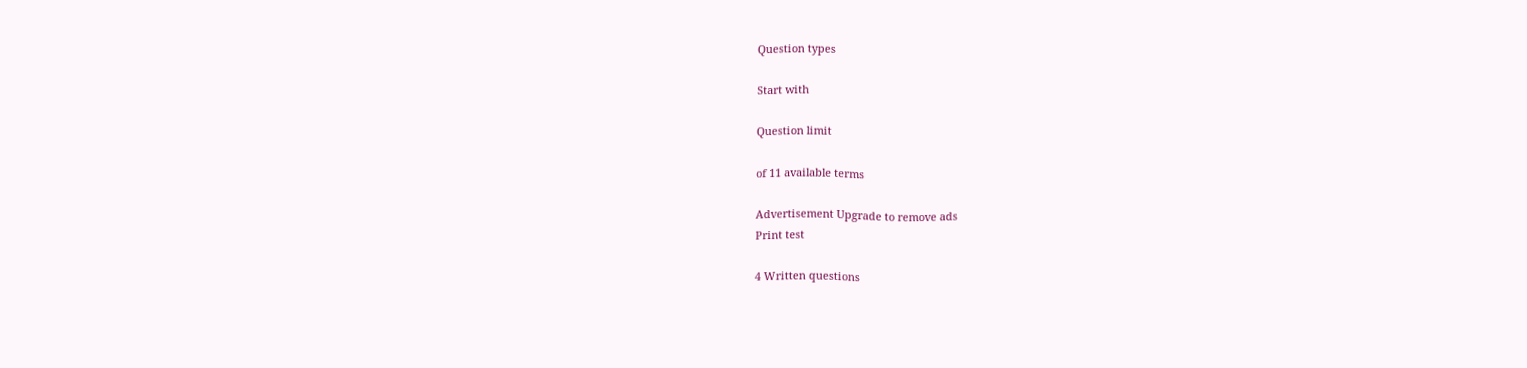Question types

Start with

Question limit

of 11 available terms

Advertisement Upgrade to remove ads
Print test

4 Written questions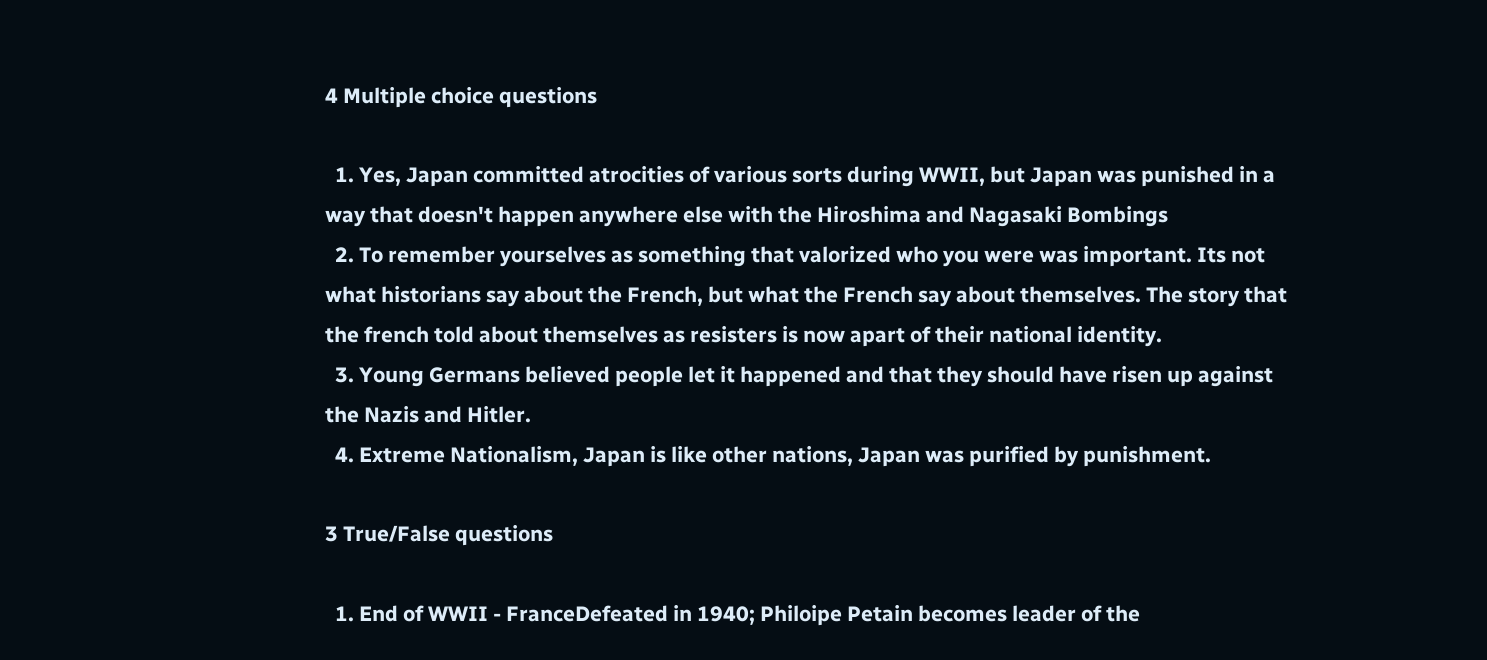4 Multiple choice questions

  1. Yes, Japan committed atrocities of various sorts during WWII, but Japan was punished in a way that doesn't happen anywhere else with the Hiroshima and Nagasaki Bombings
  2. To remember yourselves as something that valorized who you were was important. Its not what historians say about the French, but what the French say about themselves. The story that the french told about themselves as resisters is now apart of their national identity.
  3. Young Germans believed people let it happened and that they should have risen up against the Nazis and Hitler.
  4. Extreme Nationalism, Japan is like other nations, Japan was purified by punishment.

3 True/False questions

  1. End of WWII - FranceDefeated in 1940; Philoipe Petain becomes leader of the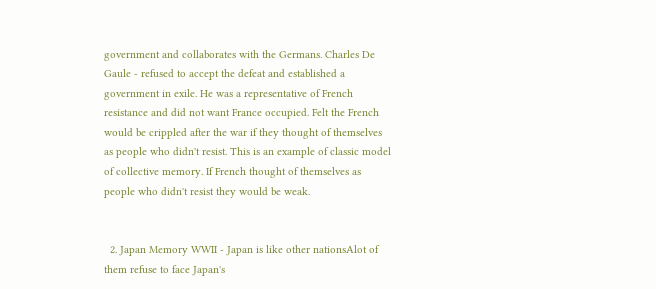government and collaborates with the Germans. Charles De Gaule - refused to accept the defeat and established a government in exile. He was a representative of French resistance and did not want France occupied. Felt the French would be crippled after the war if they thought of themselves as people who didn't resist. This is an example of classic model of collective memory. If French thought of themselves as people who didn't resist they would be weak.


  2. Japan Memory WWII - Japan is like other nationsAlot of them refuse to face Japan's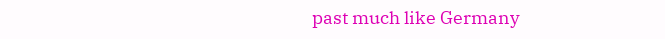past much like Germany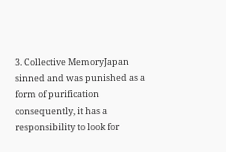3. Collective MemoryJapan sinned and was punished as a form of purification consequently, it has a responsibility to look for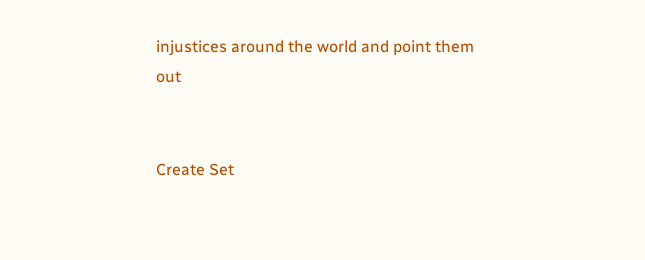injustices around the world and point them out


Create Set